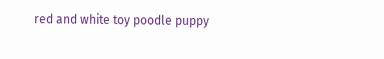red and white toy poodle puppy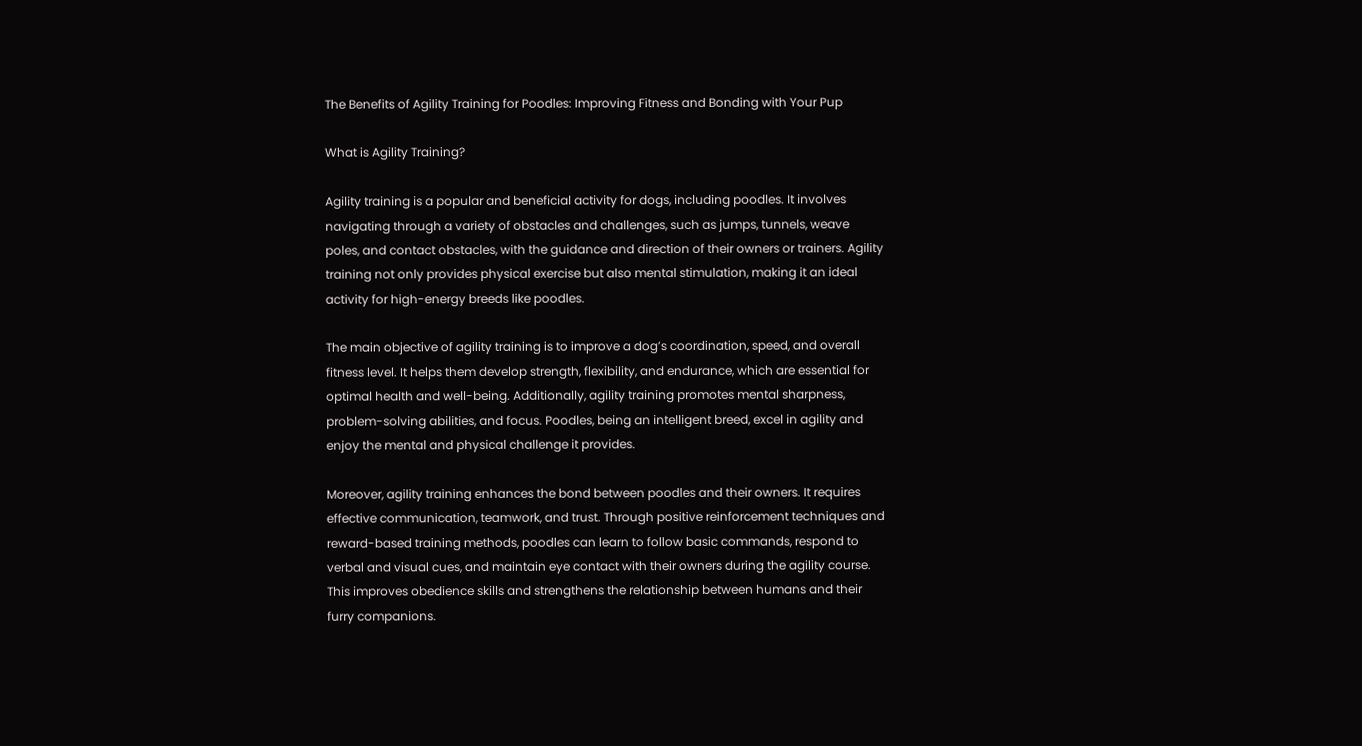The Benefits of Agility Training for Poodles: Improving Fitness and Bonding with Your Pup

What is Agility Training?

Agility training is a popular and beneficial activity for dogs, including poodles. It involves navigating through a variety of obstacles and challenges, such as jumps, tunnels, weave poles, and contact obstacles, with the guidance and direction of their owners or trainers. Agility training not only provides physical exercise but also mental stimulation, making it an ideal activity for high-energy breeds like poodles.

The main objective of agility training is to improve a dog’s coordination, speed, and overall fitness level. It helps them develop strength, flexibility, and endurance, which are essential for optimal health and well-being. Additionally, agility training promotes mental sharpness, problem-solving abilities, and focus. Poodles, being an intelligent breed, excel in agility and enjoy the mental and physical challenge it provides.

Moreover, agility training enhances the bond between poodles and their owners. It requires effective communication, teamwork, and trust. Through positive reinforcement techniques and reward-based training methods, poodles can learn to follow basic commands, respond to verbal and visual cues, and maintain eye contact with their owners during the agility course. This improves obedience skills and strengthens the relationship between humans and their furry companions.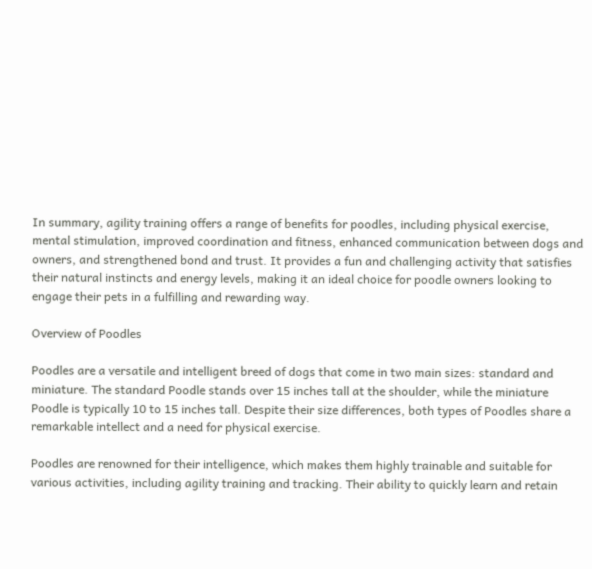In summary, agility training offers a range of benefits for poodles, including physical exercise, mental stimulation, improved coordination and fitness, enhanced communication between dogs and owners, and strengthened bond and trust. It provides a fun and challenging activity that satisfies their natural instincts and energy levels, making it an ideal choice for poodle owners looking to engage their pets in a fulfilling and rewarding way.

Overview of Poodles

Poodles are a versatile and intelligent breed of dogs that come in two main sizes: standard and miniature. The standard Poodle stands over 15 inches tall at the shoulder, while the miniature Poodle is typically 10 to 15 inches tall. Despite their size differences, both types of Poodles share a remarkable intellect and a need for physical exercise.

Poodles are renowned for their intelligence, which makes them highly trainable and suitable for various activities, including agility training and tracking. Their ability to quickly learn and retain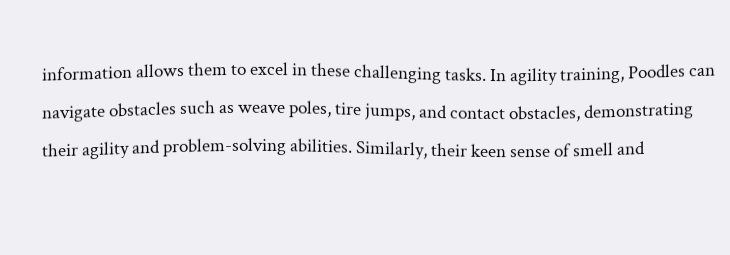information allows them to excel in these challenging tasks. In agility training, Poodles can navigate obstacles such as weave poles, tire jumps, and contact obstacles, demonstrating their agility and problem-solving abilities. Similarly, their keen sense of smell and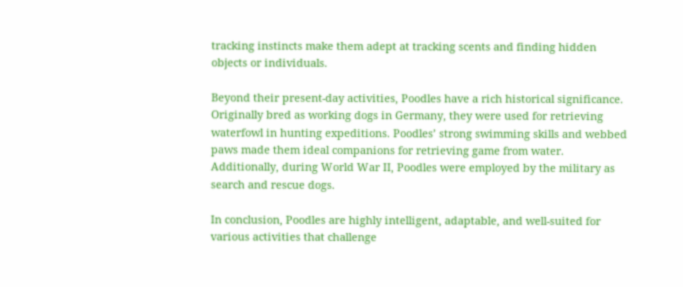tracking instincts make them adept at tracking scents and finding hidden objects or individuals.

Beyond their present-day activities, Poodles have a rich historical significance. Originally bred as working dogs in Germany, they were used for retrieving waterfowl in hunting expeditions. Poodles’ strong swimming skills and webbed paws made them ideal companions for retrieving game from water. Additionally, during World War II, Poodles were employed by the military as search and rescue dogs.

In conclusion, Poodles are highly intelligent, adaptable, and well-suited for various activities that challenge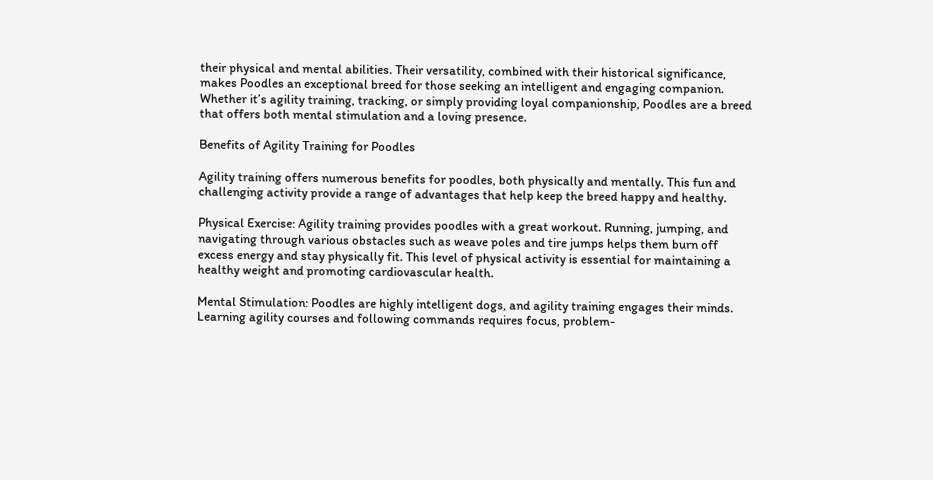their physical and mental abilities. Their versatility, combined with their historical significance, makes Poodles an exceptional breed for those seeking an intelligent and engaging companion. Whether it’s agility training, tracking, or simply providing loyal companionship, Poodles are a breed that offers both mental stimulation and a loving presence.

Benefits of Agility Training for Poodles

Agility training offers numerous benefits for poodles, both physically and mentally. This fun and challenging activity provide a range of advantages that help keep the breed happy and healthy.

Physical Exercise: Agility training provides poodles with a great workout. Running, jumping, and navigating through various obstacles such as weave poles and tire jumps helps them burn off excess energy and stay physically fit. This level of physical activity is essential for maintaining a healthy weight and promoting cardiovascular health.

Mental Stimulation: Poodles are highly intelligent dogs, and agility training engages their minds. Learning agility courses and following commands requires focus, problem-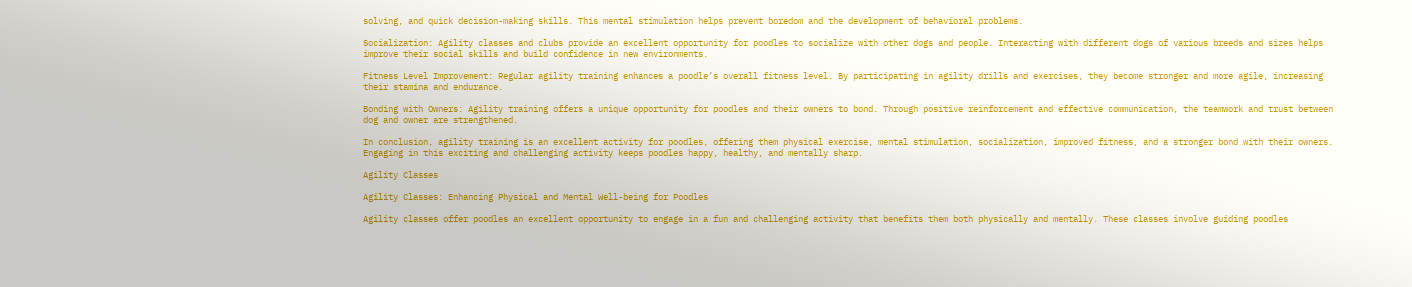solving, and quick decision-making skills. This mental stimulation helps prevent boredom and the development of behavioral problems.

Socialization: Agility classes and clubs provide an excellent opportunity for poodles to socialize with other dogs and people. Interacting with different dogs of various breeds and sizes helps improve their social skills and build confidence in new environments.

Fitness Level Improvement: Regular agility training enhances a poodle’s overall fitness level. By participating in agility drills and exercises, they become stronger and more agile, increasing their stamina and endurance.

Bonding with Owners: Agility training offers a unique opportunity for poodles and their owners to bond. Through positive reinforcement and effective communication, the teamwork and trust between dog and owner are strengthened.

In conclusion, agility training is an excellent activity for poodles, offering them physical exercise, mental stimulation, socialization, improved fitness, and a stronger bond with their owners. Engaging in this exciting and challenging activity keeps poodles happy, healthy, and mentally sharp.

Agility Classes

Agility Classes: Enhancing Physical and Mental Well-being for Poodles

Agility classes offer poodles an excellent opportunity to engage in a fun and challenging activity that benefits them both physically and mentally. These classes involve guiding poodles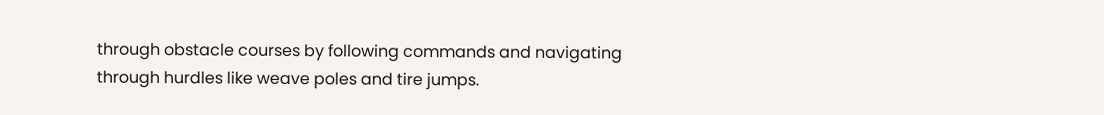through obstacle courses by following commands and navigating through hurdles like weave poles and tire jumps.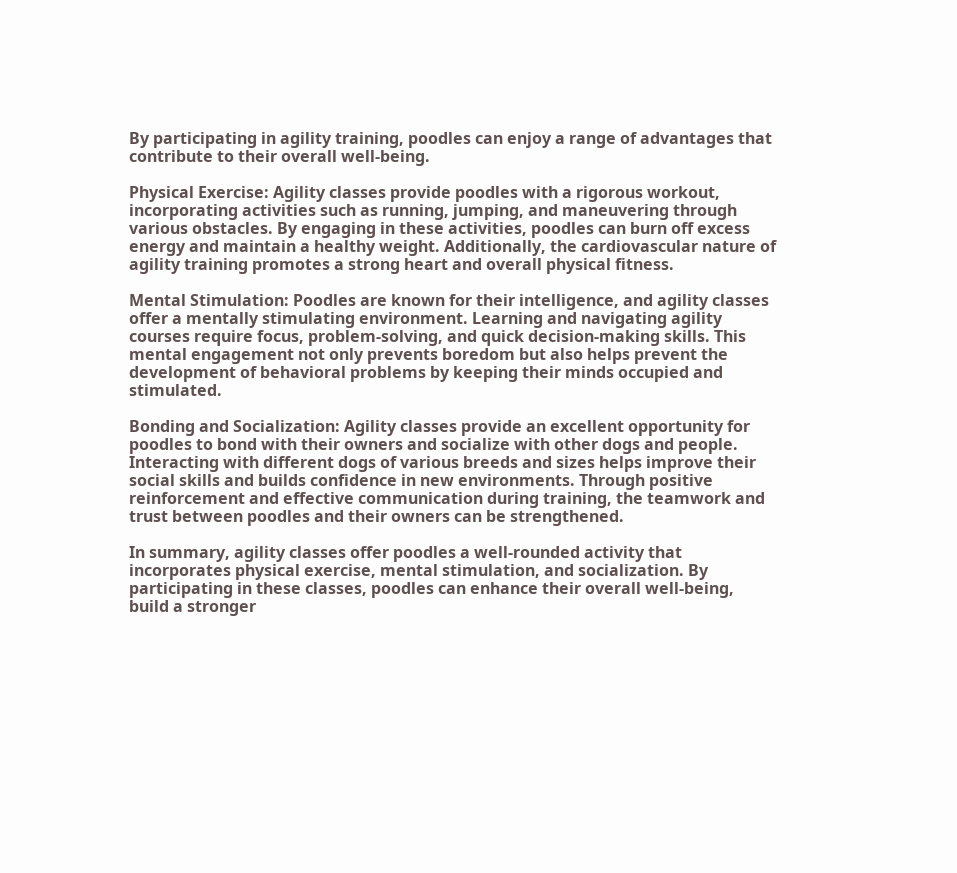By participating in agility training, poodles can enjoy a range of advantages that contribute to their overall well-being.

Physical Exercise: Agility classes provide poodles with a rigorous workout, incorporating activities such as running, jumping, and maneuvering through various obstacles. By engaging in these activities, poodles can burn off excess energy and maintain a healthy weight. Additionally, the cardiovascular nature of agility training promotes a strong heart and overall physical fitness.

Mental Stimulation: Poodles are known for their intelligence, and agility classes offer a mentally stimulating environment. Learning and navigating agility courses require focus, problem-solving, and quick decision-making skills. This mental engagement not only prevents boredom but also helps prevent the development of behavioral problems by keeping their minds occupied and stimulated.

Bonding and Socialization: Agility classes provide an excellent opportunity for poodles to bond with their owners and socialize with other dogs and people. Interacting with different dogs of various breeds and sizes helps improve their social skills and builds confidence in new environments. Through positive reinforcement and effective communication during training, the teamwork and trust between poodles and their owners can be strengthened.

In summary, agility classes offer poodles a well-rounded activity that incorporates physical exercise, mental stimulation, and socialization. By participating in these classes, poodles can enhance their overall well-being, build a stronger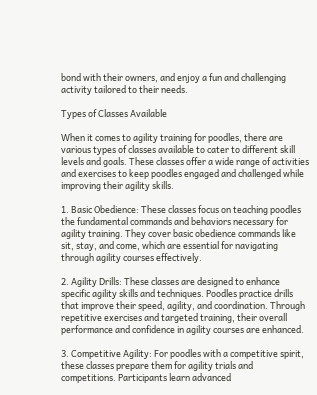bond with their owners, and enjoy a fun and challenging activity tailored to their needs.

Types of Classes Available

When it comes to agility training for poodles, there are various types of classes available to cater to different skill levels and goals. These classes offer a wide range of activities and exercises to keep poodles engaged and challenged while improving their agility skills.

1. Basic Obedience: These classes focus on teaching poodles the fundamental commands and behaviors necessary for agility training. They cover basic obedience commands like sit, stay, and come, which are essential for navigating through agility courses effectively.

2. Agility Drills: These classes are designed to enhance specific agility skills and techniques. Poodles practice drills that improve their speed, agility, and coordination. Through repetitive exercises and targeted training, their overall performance and confidence in agility courses are enhanced.

3. Competitive Agility: For poodles with a competitive spirit, these classes prepare them for agility trials and competitions. Participants learn advanced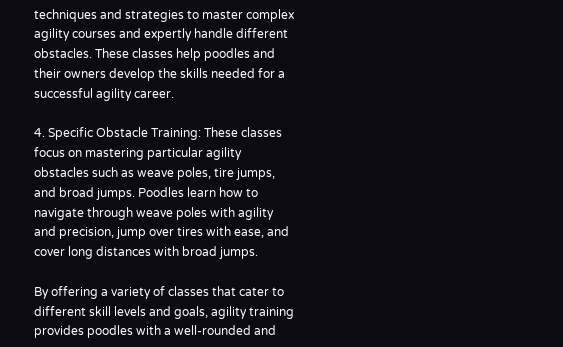techniques and strategies to master complex agility courses and expertly handle different obstacles. These classes help poodles and their owners develop the skills needed for a successful agility career.

4. Specific Obstacle Training: These classes focus on mastering particular agility obstacles such as weave poles, tire jumps, and broad jumps. Poodles learn how to navigate through weave poles with agility and precision, jump over tires with ease, and cover long distances with broad jumps.

By offering a variety of classes that cater to different skill levels and goals, agility training provides poodles with a well-rounded and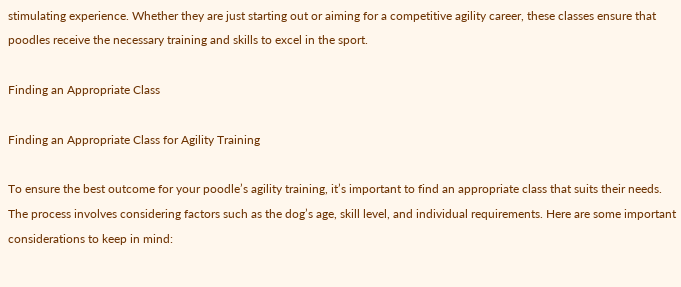stimulating experience. Whether they are just starting out or aiming for a competitive agility career, these classes ensure that poodles receive the necessary training and skills to excel in the sport.

Finding an Appropriate Class

Finding an Appropriate Class for Agility Training

To ensure the best outcome for your poodle’s agility training, it’s important to find an appropriate class that suits their needs. The process involves considering factors such as the dog’s age, skill level, and individual requirements. Here are some important considerations to keep in mind: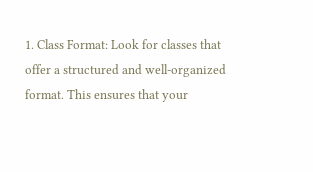1. Class Format: Look for classes that offer a structured and well-organized format. This ensures that your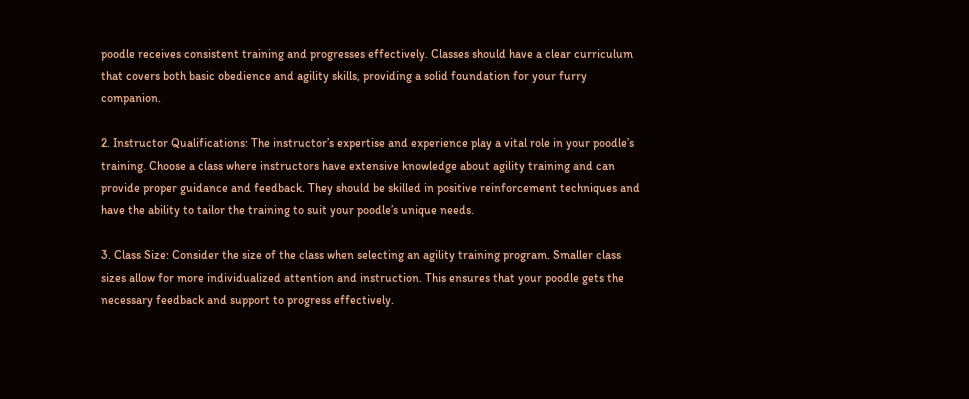poodle receives consistent training and progresses effectively. Classes should have a clear curriculum that covers both basic obedience and agility skills, providing a solid foundation for your furry companion.

2. Instructor Qualifications: The instructor’s expertise and experience play a vital role in your poodle’s training. Choose a class where instructors have extensive knowledge about agility training and can provide proper guidance and feedback. They should be skilled in positive reinforcement techniques and have the ability to tailor the training to suit your poodle’s unique needs.

3. Class Size: Consider the size of the class when selecting an agility training program. Smaller class sizes allow for more individualized attention and instruction. This ensures that your poodle gets the necessary feedback and support to progress effectively.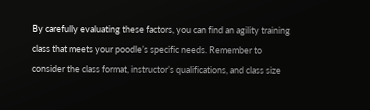By carefully evaluating these factors, you can find an agility training class that meets your poodle’s specific needs. Remember to consider the class format, instructor’s qualifications, and class size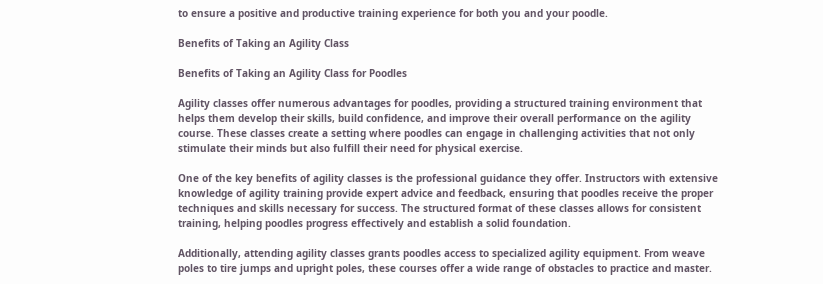to ensure a positive and productive training experience for both you and your poodle.

Benefits of Taking an Agility Class

Benefits of Taking an Agility Class for Poodles

Agility classes offer numerous advantages for poodles, providing a structured training environment that helps them develop their skills, build confidence, and improve their overall performance on the agility course. These classes create a setting where poodles can engage in challenging activities that not only stimulate their minds but also fulfill their need for physical exercise.

One of the key benefits of agility classes is the professional guidance they offer. Instructors with extensive knowledge of agility training provide expert advice and feedback, ensuring that poodles receive the proper techniques and skills necessary for success. The structured format of these classes allows for consistent training, helping poodles progress effectively and establish a solid foundation.

Additionally, attending agility classes grants poodles access to specialized agility equipment. From weave poles to tire jumps and upright poles, these courses offer a wide range of obstacles to practice and master.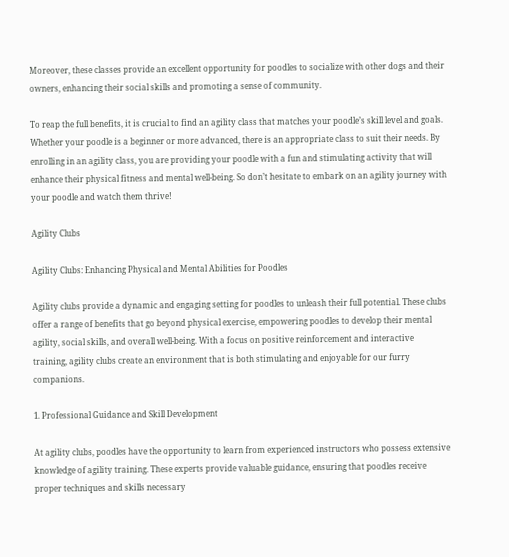Moreover, these classes provide an excellent opportunity for poodles to socialize with other dogs and their owners, enhancing their social skills and promoting a sense of community.

To reap the full benefits, it is crucial to find an agility class that matches your poodle’s skill level and goals. Whether your poodle is a beginner or more advanced, there is an appropriate class to suit their needs. By enrolling in an agility class, you are providing your poodle with a fun and stimulating activity that will enhance their physical fitness and mental well-being. So don’t hesitate to embark on an agility journey with your poodle and watch them thrive!

Agility Clubs

Agility Clubs: Enhancing Physical and Mental Abilities for Poodles

Agility clubs provide a dynamic and engaging setting for poodles to unleash their full potential. These clubs offer a range of benefits that go beyond physical exercise, empowering poodles to develop their mental agility, social skills, and overall well-being. With a focus on positive reinforcement and interactive training, agility clubs create an environment that is both stimulating and enjoyable for our furry companions.

1. Professional Guidance and Skill Development

At agility clubs, poodles have the opportunity to learn from experienced instructors who possess extensive knowledge of agility training. These experts provide valuable guidance, ensuring that poodles receive proper techniques and skills necessary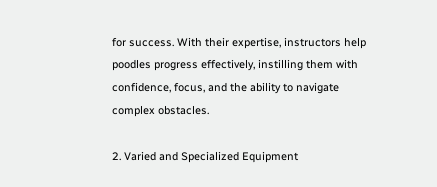for success. With their expertise, instructors help poodles progress effectively, instilling them with confidence, focus, and the ability to navigate complex obstacles.

2. Varied and Specialized Equipment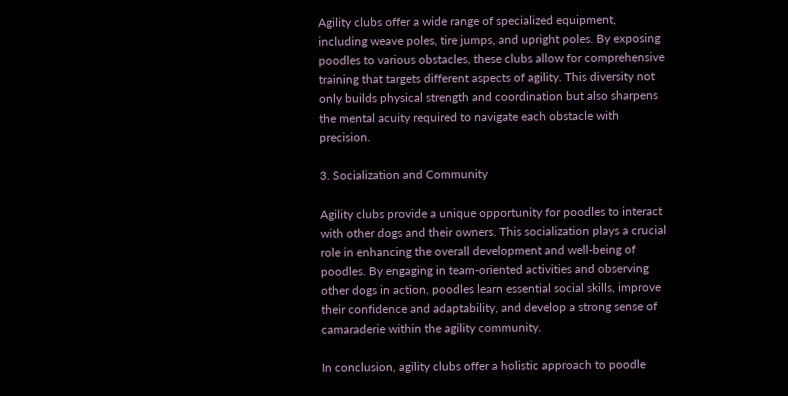Agility clubs offer a wide range of specialized equipment, including weave poles, tire jumps, and upright poles. By exposing poodles to various obstacles, these clubs allow for comprehensive training that targets different aspects of agility. This diversity not only builds physical strength and coordination but also sharpens the mental acuity required to navigate each obstacle with precision.

3. Socialization and Community

Agility clubs provide a unique opportunity for poodles to interact with other dogs and their owners. This socialization plays a crucial role in enhancing the overall development and well-being of poodles. By engaging in team-oriented activities and observing other dogs in action, poodles learn essential social skills, improve their confidence and adaptability, and develop a strong sense of camaraderie within the agility community.

In conclusion, agility clubs offer a holistic approach to poodle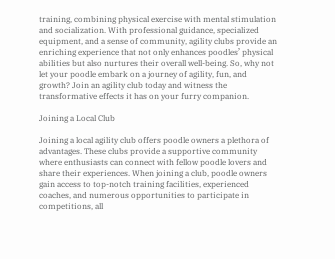training, combining physical exercise with mental stimulation and socialization. With professional guidance, specialized equipment, and a sense of community, agility clubs provide an enriching experience that not only enhances poodles’ physical abilities but also nurtures their overall well-being. So, why not let your poodle embark on a journey of agility, fun, and growth? Join an agility club today and witness the transformative effects it has on your furry companion.

Joining a Local Club

Joining a local agility club offers poodle owners a plethora of advantages. These clubs provide a supportive community where enthusiasts can connect with fellow poodle lovers and share their experiences. When joining a club, poodle owners gain access to top-notch training facilities, experienced coaches, and numerous opportunities to participate in competitions, all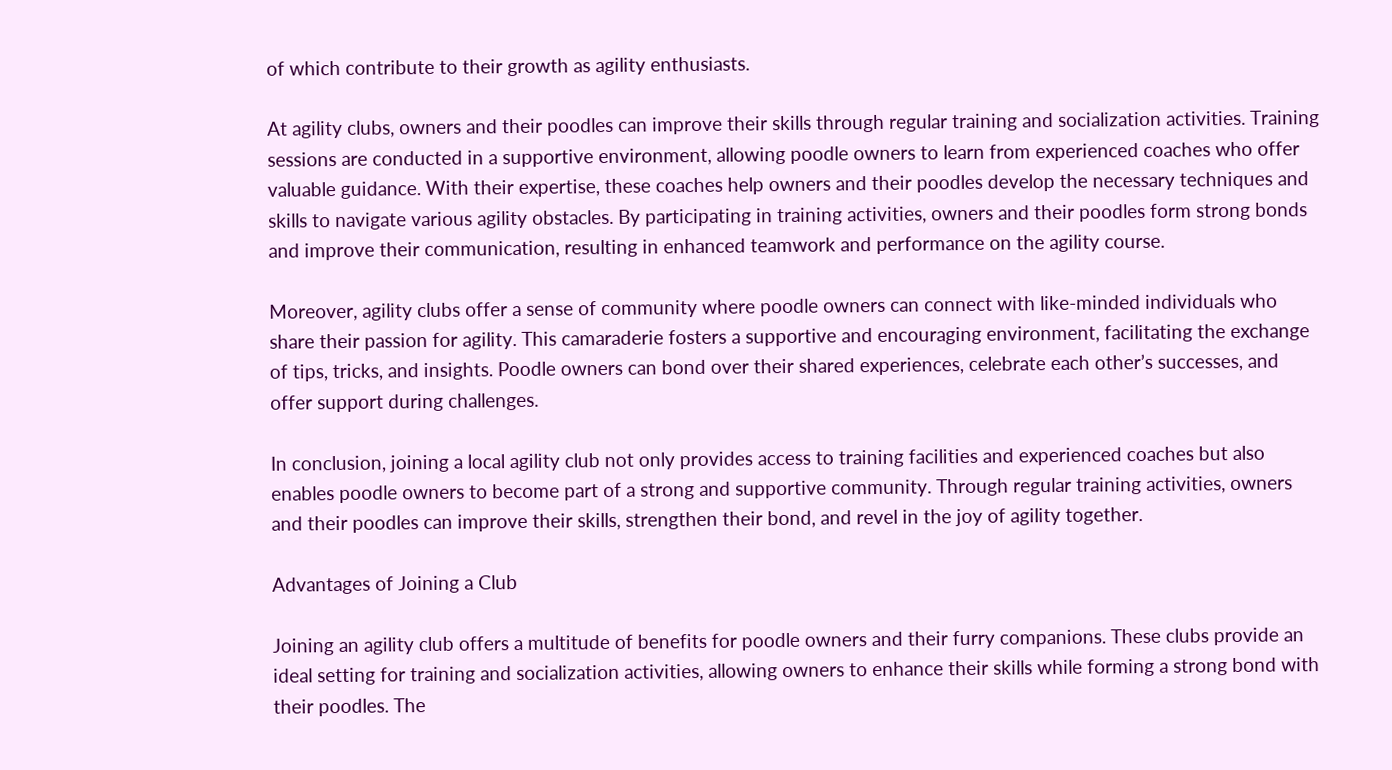of which contribute to their growth as agility enthusiasts.

At agility clubs, owners and their poodles can improve their skills through regular training and socialization activities. Training sessions are conducted in a supportive environment, allowing poodle owners to learn from experienced coaches who offer valuable guidance. With their expertise, these coaches help owners and their poodles develop the necessary techniques and skills to navigate various agility obstacles. By participating in training activities, owners and their poodles form strong bonds and improve their communication, resulting in enhanced teamwork and performance on the agility course.

Moreover, agility clubs offer a sense of community where poodle owners can connect with like-minded individuals who share their passion for agility. This camaraderie fosters a supportive and encouraging environment, facilitating the exchange of tips, tricks, and insights. Poodle owners can bond over their shared experiences, celebrate each other’s successes, and offer support during challenges.

In conclusion, joining a local agility club not only provides access to training facilities and experienced coaches but also enables poodle owners to become part of a strong and supportive community. Through regular training activities, owners and their poodles can improve their skills, strengthen their bond, and revel in the joy of agility together.

Advantages of Joining a Club

Joining an agility club offers a multitude of benefits for poodle owners and their furry companions. These clubs provide an ideal setting for training and socialization activities, allowing owners to enhance their skills while forming a strong bond with their poodles. The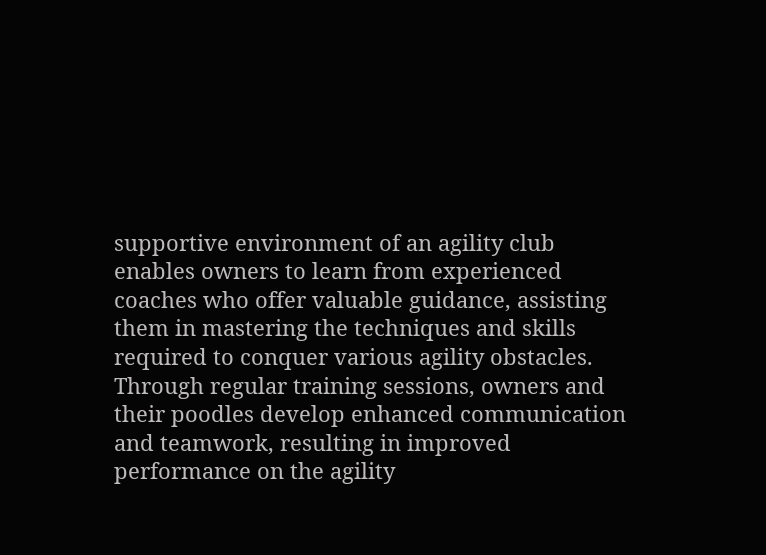supportive environment of an agility club enables owners to learn from experienced coaches who offer valuable guidance, assisting them in mastering the techniques and skills required to conquer various agility obstacles. Through regular training sessions, owners and their poodles develop enhanced communication and teamwork, resulting in improved performance on the agility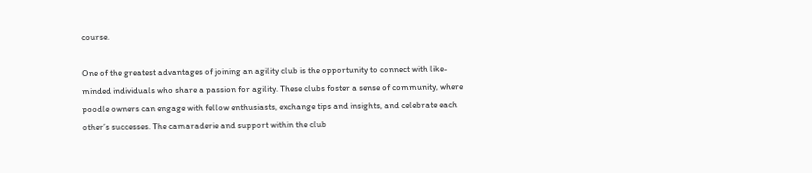course.

One of the greatest advantages of joining an agility club is the opportunity to connect with like-minded individuals who share a passion for agility. These clubs foster a sense of community, where poodle owners can engage with fellow enthusiasts, exchange tips and insights, and celebrate each other’s successes. The camaraderie and support within the club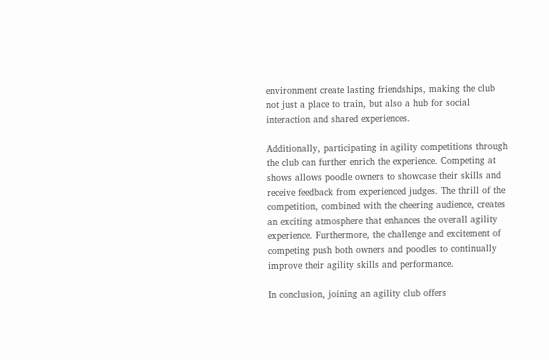environment create lasting friendships, making the club not just a place to train, but also a hub for social interaction and shared experiences.

Additionally, participating in agility competitions through the club can further enrich the experience. Competing at shows allows poodle owners to showcase their skills and receive feedback from experienced judges. The thrill of the competition, combined with the cheering audience, creates an exciting atmosphere that enhances the overall agility experience. Furthermore, the challenge and excitement of competing push both owners and poodles to continually improve their agility skills and performance.

In conclusion, joining an agility club offers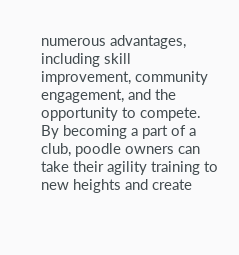numerous advantages, including skill improvement, community engagement, and the opportunity to compete. By becoming a part of a club, poodle owners can take their agility training to new heights and create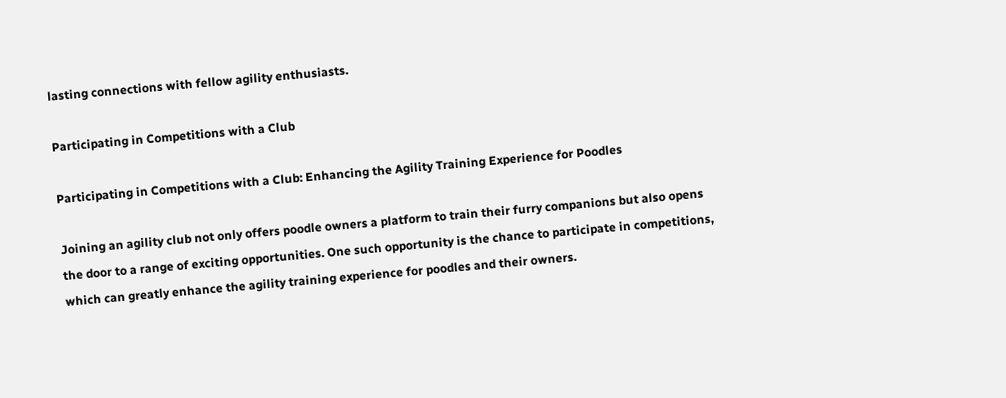lasting connections with fellow agility enthusiasts.

Participating in Competitions with a Club

Participating in Competitions with a Club: Enhancing the Agility Training Experience for Poodles

Joining an agility club not only offers poodle owners a platform to train their furry companions but also opens the door to a range of exciting opportunities. One such opportunity is the chance to participate in competitions, which can greatly enhance the agility training experience for poodles and their owners.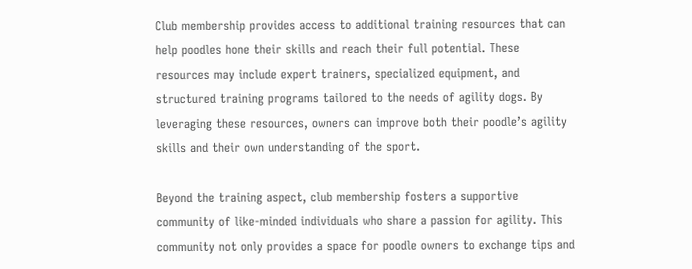Club membership provides access to additional training resources that can help poodles hone their skills and reach their full potential. These resources may include expert trainers, specialized equipment, and structured training programs tailored to the needs of agility dogs. By leveraging these resources, owners can improve both their poodle’s agility skills and their own understanding of the sport.

Beyond the training aspect, club membership fosters a supportive community of like-minded individuals who share a passion for agility. This community not only provides a space for poodle owners to exchange tips and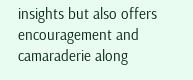insights but also offers encouragement and camaraderie along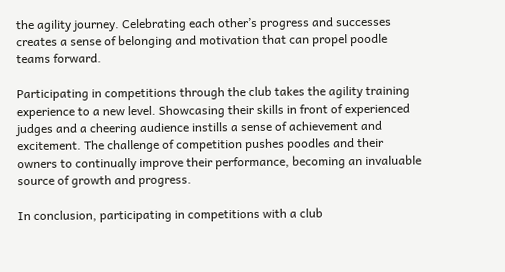the agility journey. Celebrating each other’s progress and successes creates a sense of belonging and motivation that can propel poodle teams forward.

Participating in competitions through the club takes the agility training experience to a new level. Showcasing their skills in front of experienced judges and a cheering audience instills a sense of achievement and excitement. The challenge of competition pushes poodles and their owners to continually improve their performance, becoming an invaluable source of growth and progress.

In conclusion, participating in competitions with a club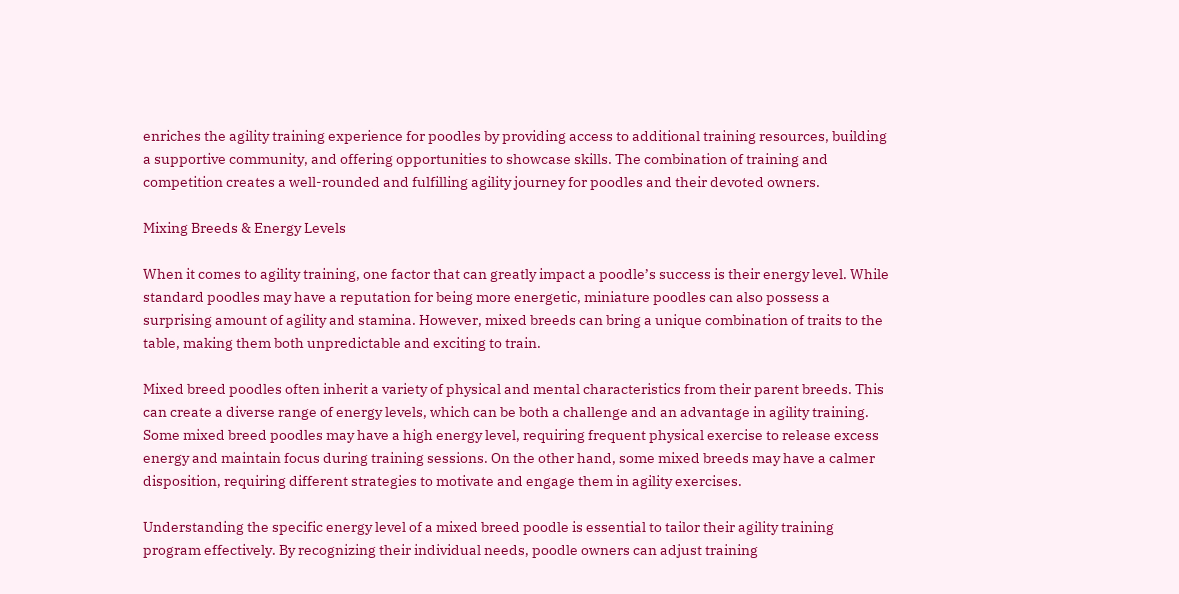enriches the agility training experience for poodles by providing access to additional training resources, building a supportive community, and offering opportunities to showcase skills. The combination of training and competition creates a well-rounded and fulfilling agility journey for poodles and their devoted owners.

Mixing Breeds & Energy Levels

When it comes to agility training, one factor that can greatly impact a poodle’s success is their energy level. While standard poodles may have a reputation for being more energetic, miniature poodles can also possess a surprising amount of agility and stamina. However, mixed breeds can bring a unique combination of traits to the table, making them both unpredictable and exciting to train.

Mixed breed poodles often inherit a variety of physical and mental characteristics from their parent breeds. This can create a diverse range of energy levels, which can be both a challenge and an advantage in agility training. Some mixed breed poodles may have a high energy level, requiring frequent physical exercise to release excess energy and maintain focus during training sessions. On the other hand, some mixed breeds may have a calmer disposition, requiring different strategies to motivate and engage them in agility exercises.

Understanding the specific energy level of a mixed breed poodle is essential to tailor their agility training program effectively. By recognizing their individual needs, poodle owners can adjust training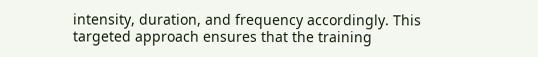intensity, duration, and frequency accordingly. This targeted approach ensures that the training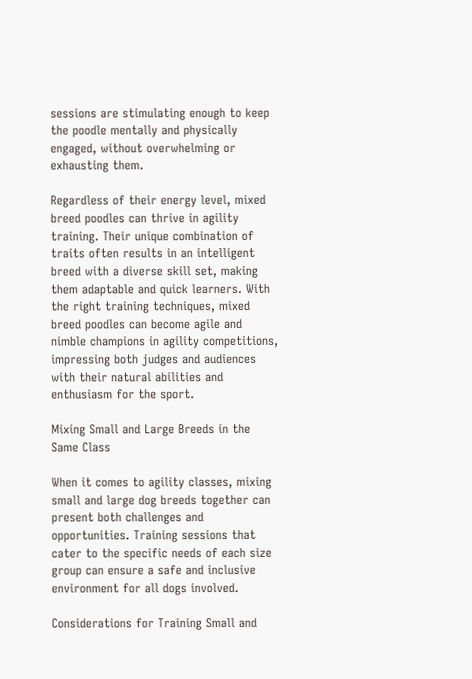sessions are stimulating enough to keep the poodle mentally and physically engaged, without overwhelming or exhausting them.

Regardless of their energy level, mixed breed poodles can thrive in agility training. Their unique combination of traits often results in an intelligent breed with a diverse skill set, making them adaptable and quick learners. With the right training techniques, mixed breed poodles can become agile and nimble champions in agility competitions, impressing both judges and audiences with their natural abilities and enthusiasm for the sport.

Mixing Small and Large Breeds in the Same Class

When it comes to agility classes, mixing small and large dog breeds together can present both challenges and opportunities. Training sessions that cater to the specific needs of each size group can ensure a safe and inclusive environment for all dogs involved.

Considerations for Training Small and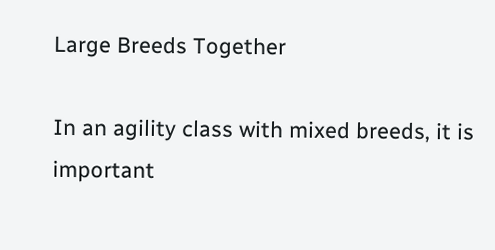Large Breeds Together

In an agility class with mixed breeds, it is important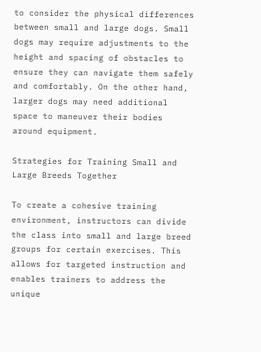to consider the physical differences between small and large dogs. Small dogs may require adjustments to the height and spacing of obstacles to ensure they can navigate them safely and comfortably. On the other hand, larger dogs may need additional space to maneuver their bodies around equipment.

Strategies for Training Small and Large Breeds Together

To create a cohesive training environment, instructors can divide the class into small and large breed groups for certain exercises. This allows for targeted instruction and enables trainers to address the unique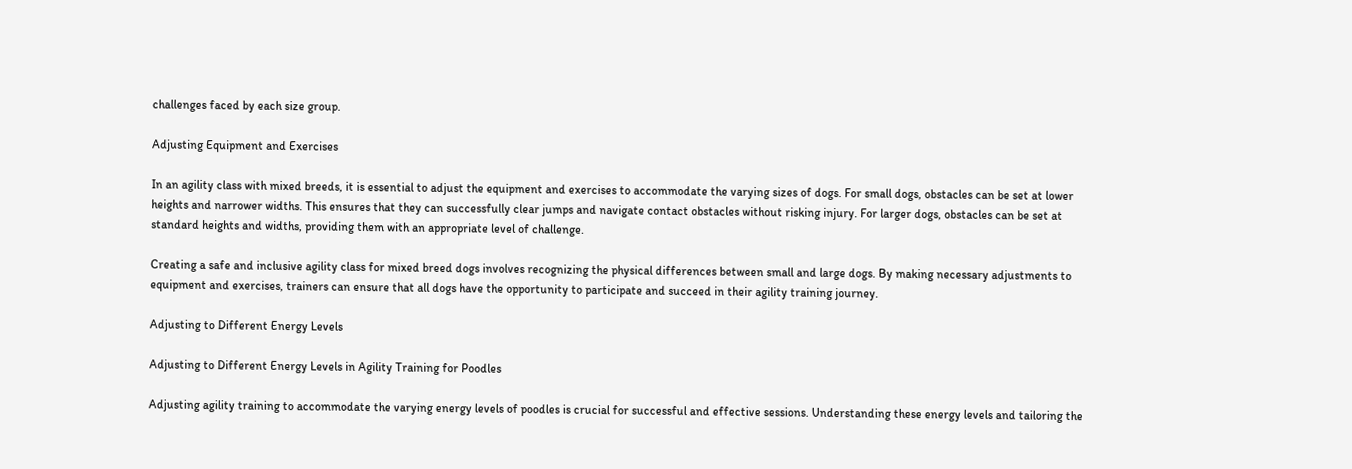challenges faced by each size group.

Adjusting Equipment and Exercises

In an agility class with mixed breeds, it is essential to adjust the equipment and exercises to accommodate the varying sizes of dogs. For small dogs, obstacles can be set at lower heights and narrower widths. This ensures that they can successfully clear jumps and navigate contact obstacles without risking injury. For larger dogs, obstacles can be set at standard heights and widths, providing them with an appropriate level of challenge.

Creating a safe and inclusive agility class for mixed breed dogs involves recognizing the physical differences between small and large dogs. By making necessary adjustments to equipment and exercises, trainers can ensure that all dogs have the opportunity to participate and succeed in their agility training journey.

Adjusting to Different Energy Levels

Adjusting to Different Energy Levels in Agility Training for Poodles

Adjusting agility training to accommodate the varying energy levels of poodles is crucial for successful and effective sessions. Understanding these energy levels and tailoring the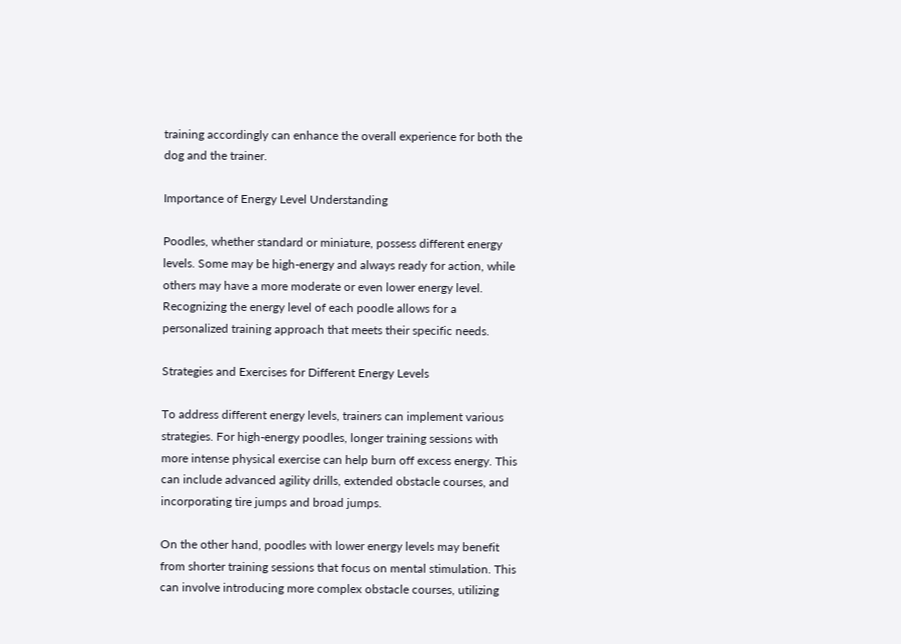training accordingly can enhance the overall experience for both the dog and the trainer.

Importance of Energy Level Understanding

Poodles, whether standard or miniature, possess different energy levels. Some may be high-energy and always ready for action, while others may have a more moderate or even lower energy level. Recognizing the energy level of each poodle allows for a personalized training approach that meets their specific needs.

Strategies and Exercises for Different Energy Levels

To address different energy levels, trainers can implement various strategies. For high-energy poodles, longer training sessions with more intense physical exercise can help burn off excess energy. This can include advanced agility drills, extended obstacle courses, and incorporating tire jumps and broad jumps.

On the other hand, poodles with lower energy levels may benefit from shorter training sessions that focus on mental stimulation. This can involve introducing more complex obstacle courses, utilizing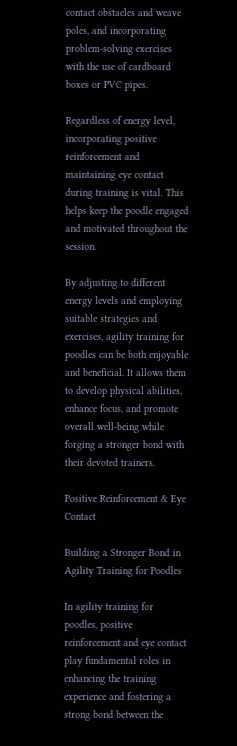contact obstacles and weave poles, and incorporating problem-solving exercises with the use of cardboard boxes or PVC pipes.

Regardless of energy level, incorporating positive reinforcement and maintaining eye contact during training is vital. This helps keep the poodle engaged and motivated throughout the session.

By adjusting to different energy levels and employing suitable strategies and exercises, agility training for poodles can be both enjoyable and beneficial. It allows them to develop physical abilities, enhance focus, and promote overall well-being while forging a stronger bond with their devoted trainers.

Positive Reinforcement & Eye Contact

Building a Stronger Bond in Agility Training for Poodles

In agility training for poodles, positive reinforcement and eye contact play fundamental roles in enhancing the training experience and fostering a strong bond between the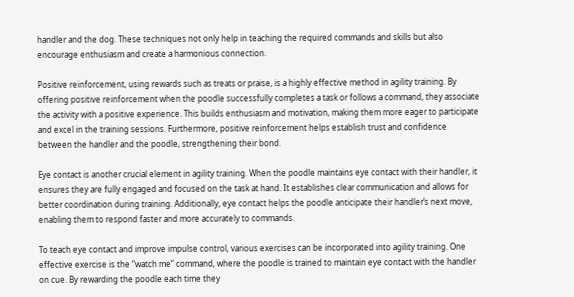handler and the dog. These techniques not only help in teaching the required commands and skills but also encourage enthusiasm and create a harmonious connection.

Positive reinforcement, using rewards such as treats or praise, is a highly effective method in agility training. By offering positive reinforcement when the poodle successfully completes a task or follows a command, they associate the activity with a positive experience. This builds enthusiasm and motivation, making them more eager to participate and excel in the training sessions. Furthermore, positive reinforcement helps establish trust and confidence between the handler and the poodle, strengthening their bond.

Eye contact is another crucial element in agility training. When the poodle maintains eye contact with their handler, it ensures they are fully engaged and focused on the task at hand. It establishes clear communication and allows for better coordination during training. Additionally, eye contact helps the poodle anticipate their handler’s next move, enabling them to respond faster and more accurately to commands.

To teach eye contact and improve impulse control, various exercises can be incorporated into agility training. One effective exercise is the “watch me” command, where the poodle is trained to maintain eye contact with the handler on cue. By rewarding the poodle each time they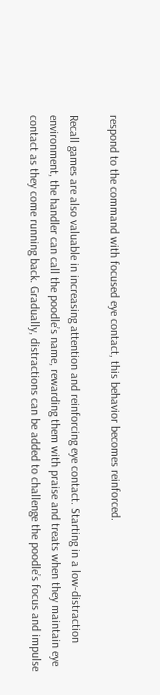respond to the command with focused eye contact, this behavior becomes reinforced.

Recall games are also valuable in increasing attention and reinforcing eye contact. Starting in a low-distraction environment, the handler can call the poodle’s name, rewarding them with praise and treats when they maintain eye contact as they come running back. Gradually, distractions can be added to challenge the poodle’s focus and impulse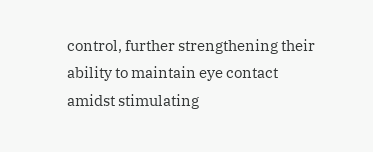control, further strengthening their ability to maintain eye contact amidst stimulating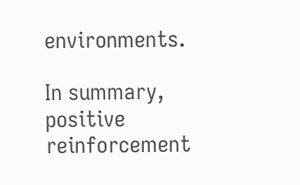environments.

In summary, positive reinforcement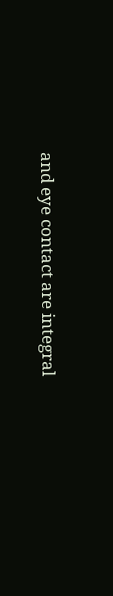and eye contact are integral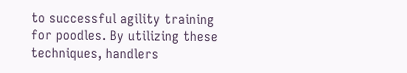to successful agility training for poodles. By utilizing these techniques, handlers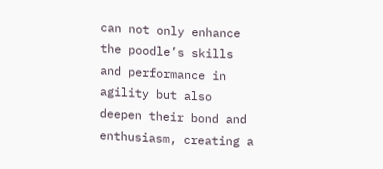can not only enhance the poodle’s skills and performance in agility but also deepen their bond and enthusiasm, creating a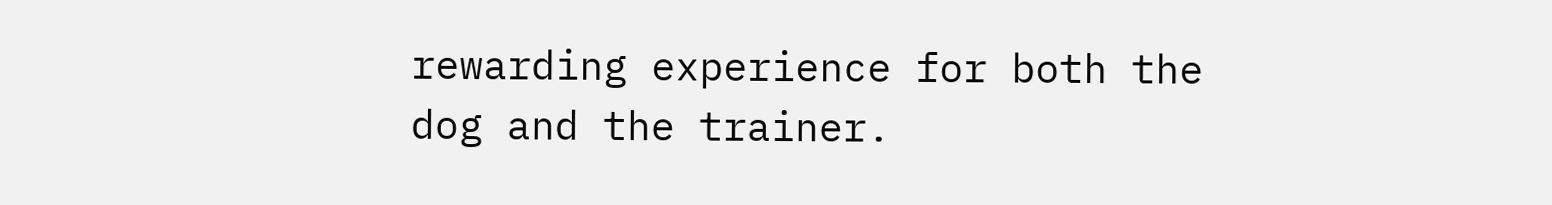rewarding experience for both the dog and the trainer.